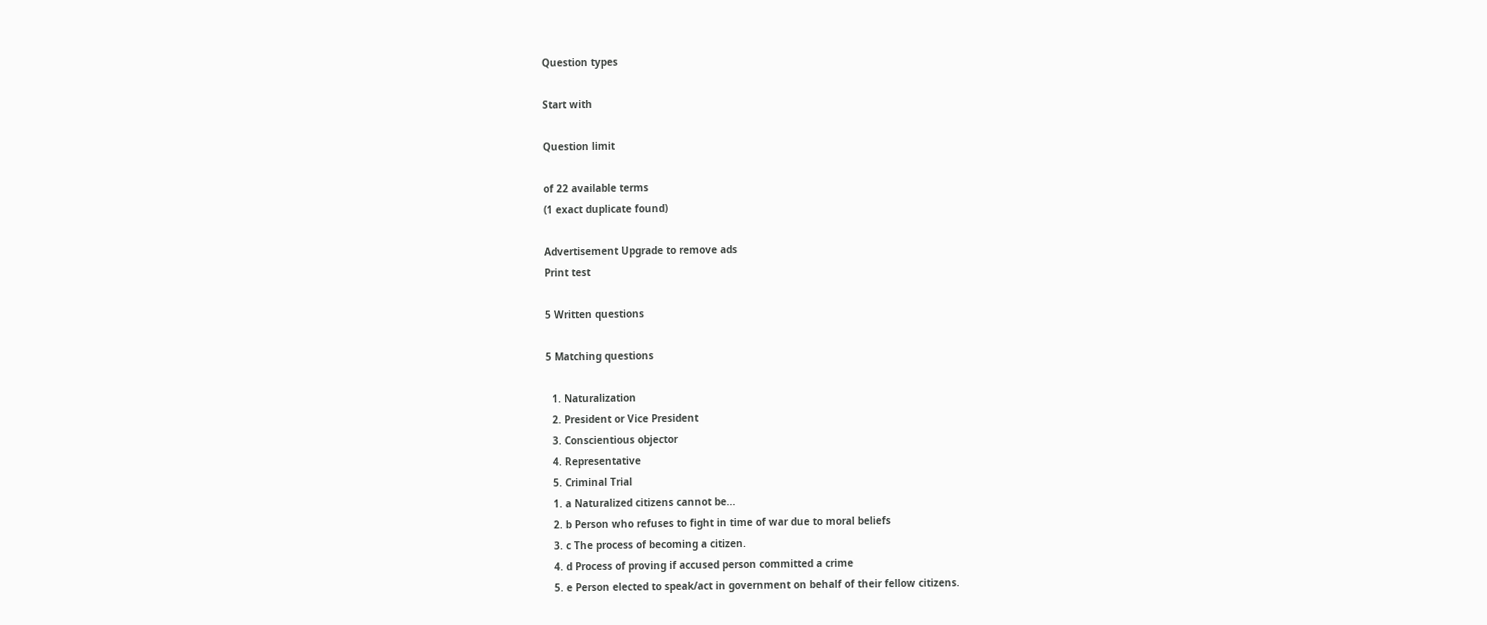Question types

Start with

Question limit

of 22 available terms
(1 exact duplicate found)

Advertisement Upgrade to remove ads
Print test

5 Written questions

5 Matching questions

  1. Naturalization
  2. President or Vice President
  3. Conscientious objector
  4. Representative
  5. Criminal Trial
  1. a Naturalized citizens cannot be...
  2. b Person who refuses to fight in time of war due to moral beliefs
  3. c The process of becoming a citizen.
  4. d Process of proving if accused person committed a crime
  5. e Person elected to speak/act in government on behalf of their fellow citizens.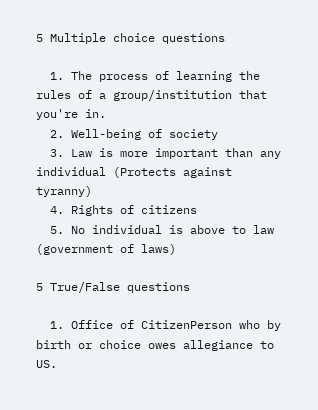5 Multiple choice questions

  1. The process of learning the rules of a group/institution that you're in.
  2. Well-being of society
  3. Law is more important than any individual (Protects against tyranny)
  4. Rights of citizens
  5. No individual is above to law (government of laws)

5 True/False questions

  1. Office of CitizenPerson who by birth or choice owes allegiance to US.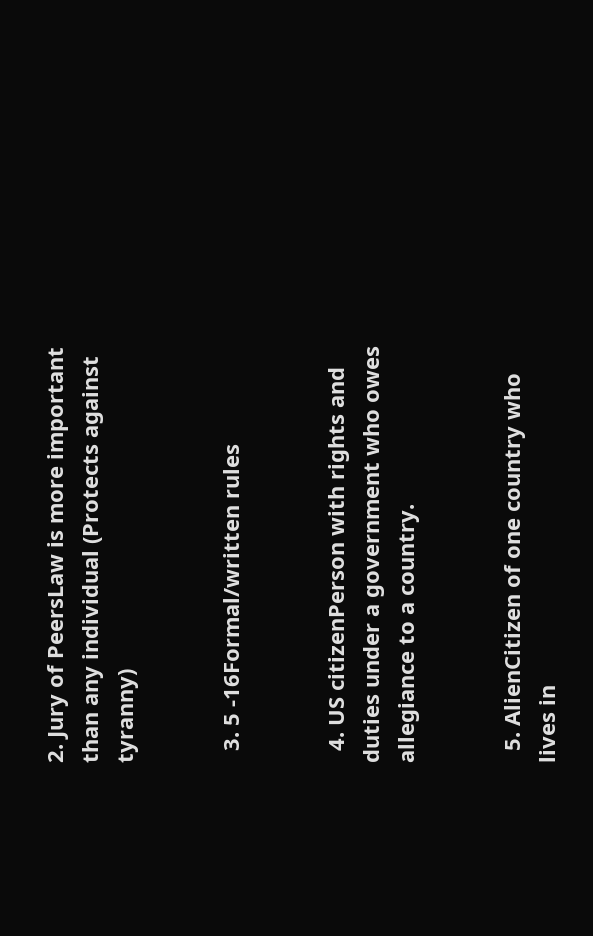2. Jury of PeersLaw is more important than any individual (Protects against tyranny)


  3. 5 -16Formal/written rules


  4. US citizenPerson with rights and duties under a government who owes allegiance to a country.


  5. AlienCitizen of one country who lives in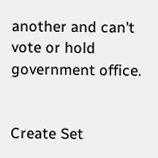another and can't vote or hold government office.


Create Set